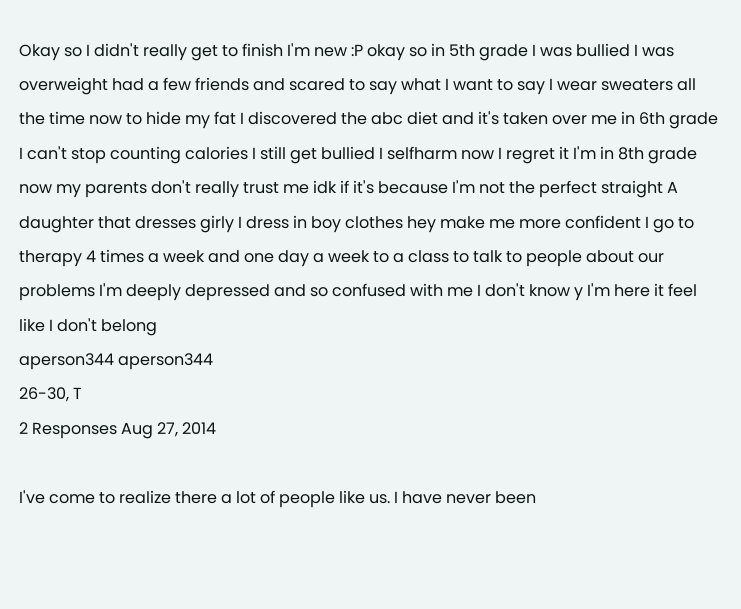Okay so I didn't really get to finish I'm new :P okay so in 5th grade I was bullied I was overweight had a few friends and scared to say what I want to say I wear sweaters all the time now to hide my fat I discovered the abc diet and it's taken over me in 6th grade I can't stop counting calories I still get bullied I selfharm now I regret it I'm in 8th grade now my parents don't really trust me idk if it's because I'm not the perfect straight A daughter that dresses girly I dress in boy clothes hey make me more confident I go to therapy 4 times a week and one day a week to a class to talk to people about our problems I'm deeply depressed and so confused with me I don't know y I'm here it feel like I don't belong
aperson344 aperson344
26-30, T
2 Responses Aug 27, 2014

I've come to realize there a lot of people like us. I have never been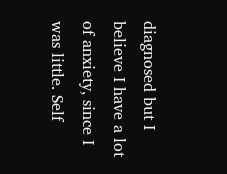diagnosed but I believe I have a lot of anxiety, since I was little. Self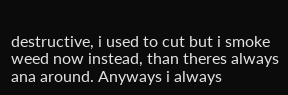destructive, i used to cut but i smoke weed now instead, than theres always ana around. Anyways i always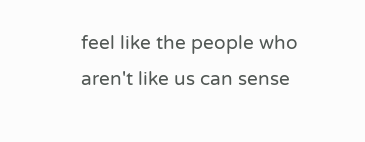feel like the people who aren't like us can sense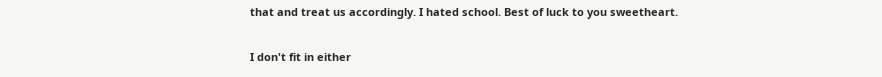that and treat us accordingly. I hated school. Best of luck to you sweetheart.

I don't fit in either